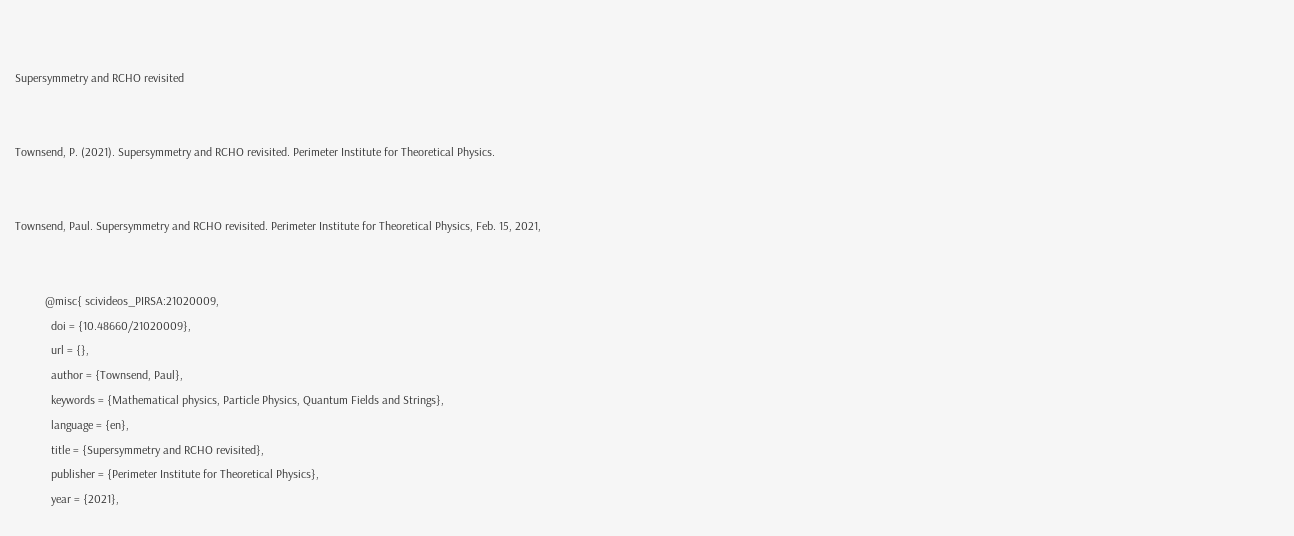Supersymmetry and RCHO revisited


Townsend, P. (2021). Supersymmetry and RCHO revisited. Perimeter Institute for Theoretical Physics.


Townsend, Paul. Supersymmetry and RCHO revisited. Perimeter Institute for Theoretical Physics, Feb. 15, 2021,


          @misc{ scivideos_PIRSA:21020009,
            doi = {10.48660/21020009},
            url = {},
            author = {Townsend, Paul},
            keywords = {Mathematical physics, Particle Physics, Quantum Fields and Strings},
            language = {en},
            title = {Supersymmetry and RCHO revisited},
            publisher = {Perimeter Institute for Theoretical Physics},
            year = {2021},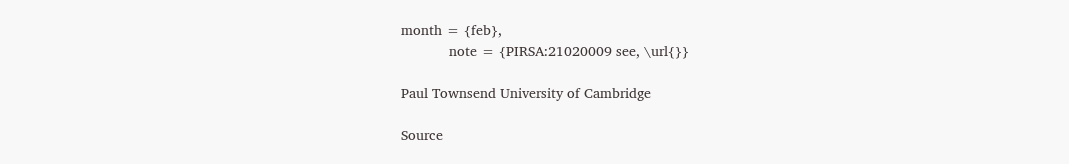month = {feb},
            note = {PIRSA:21020009 see, \url{}}

Paul Townsend University of Cambridge

Source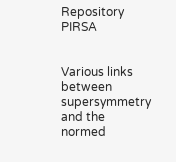Repository PIRSA


Various links between supersymmetry and the normed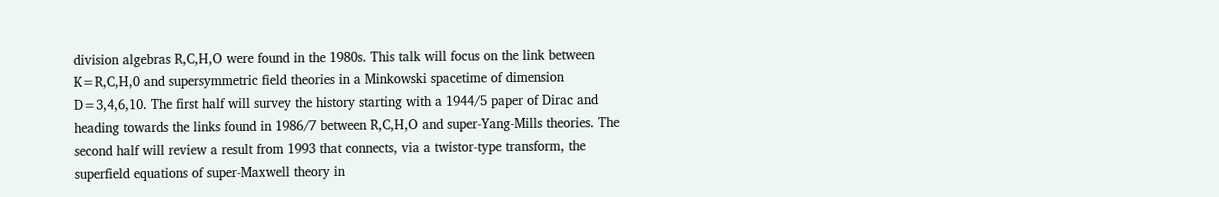division algebras R,C,H,O were found in the 1980s. This talk will focus on the link between K=R,C,H,0 and supersymmetric field theories in a Minkowski spacetime of dimension D=3,4,6,10. The first half will survey the history starting with a 1944/5 paper of Dirac and heading towards the links found in 1986/7 between R,C,H,O and super-Yang-Mills theories. The second half will review a result from 1993 that connects, via a twistor-type transform, the superfield equations of super-Maxwell theory in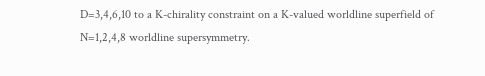D=3,4,6,10 to a K-chirality constraint on a K-valued worldline superfield of N=1,2,4,8 worldline supersymmetry.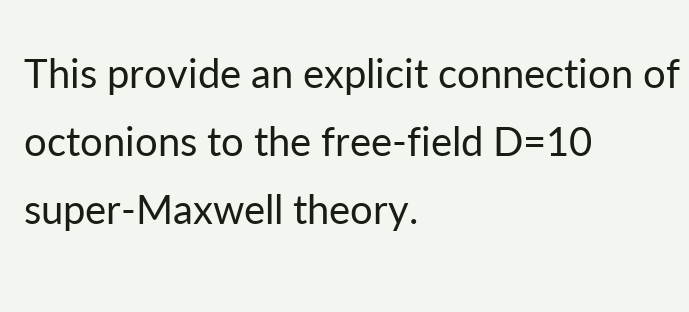This provide an explicit connection of octonions to the free-field D=10 super-Maxwell theory.